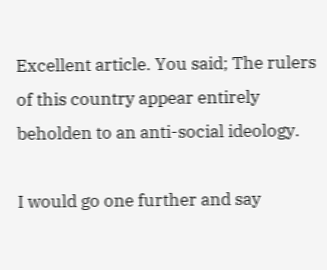Excellent article. You said; The rulers of this country appear entirely beholden to an anti-social ideology.

I would go one further and say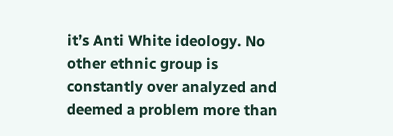it’s Anti White ideology. No other ethnic group is constantly over analyzed and deemed a problem more than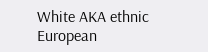White AKA ethnic European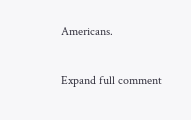Americans.

Expand full comment